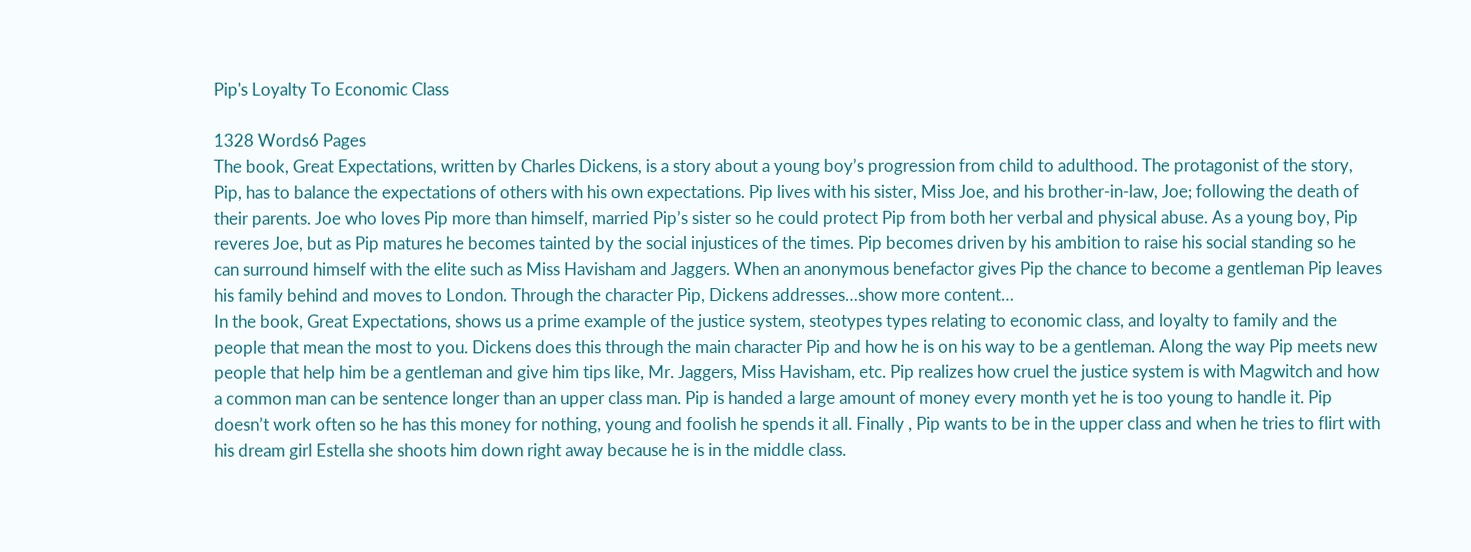Pip's Loyalty To Economic Class

1328 Words6 Pages
The book, Great Expectations, written by Charles Dickens, is a story about a young boy’s progression from child to adulthood. The protagonist of the story, Pip, has to balance the expectations of others with his own expectations. Pip lives with his sister, Miss Joe, and his brother-in-law, Joe; following the death of their parents. Joe who loves Pip more than himself, married Pip’s sister so he could protect Pip from both her verbal and physical abuse. As a young boy, Pip reveres Joe, but as Pip matures he becomes tainted by the social injustices of the times. Pip becomes driven by his ambition to raise his social standing so he can surround himself with the elite such as Miss Havisham and Jaggers. When an anonymous benefactor gives Pip the chance to become a gentleman Pip leaves his family behind and moves to London. Through the character Pip, Dickens addresses…show more content…
In the book, Great Expectations, shows us a prime example of the justice system, steotypes types relating to economic class, and loyalty to family and the people that mean the most to you. Dickens does this through the main character Pip and how he is on his way to be a gentleman. Along the way Pip meets new people that help him be a gentleman and give him tips like, Mr. Jaggers, Miss Havisham, etc. Pip realizes how cruel the justice system is with Magwitch and how a common man can be sentence longer than an upper class man. Pip is handed a large amount of money every month yet he is too young to handle it. Pip doesn’t work often so he has this money for nothing, young and foolish he spends it all. Finally , Pip wants to be in the upper class and when he tries to flirt with his dream girl Estella she shoots him down right away because he is in the middle class.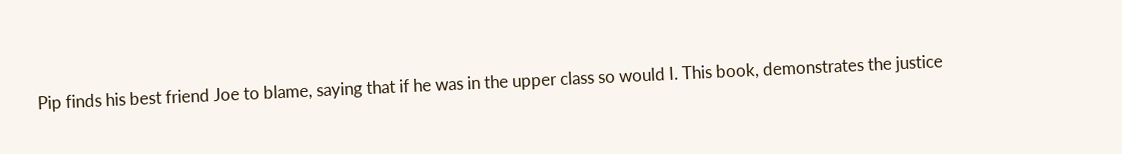Pip finds his best friend Joe to blame, saying that if he was in the upper class so would I. This book, demonstrates the justice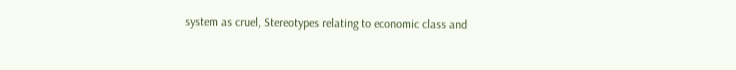system as cruel, Stereotypes relating to economic class and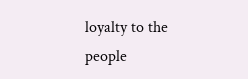loyalty to the people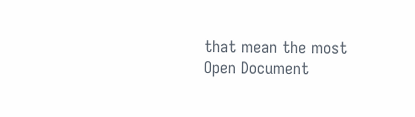that mean the most
Open Document